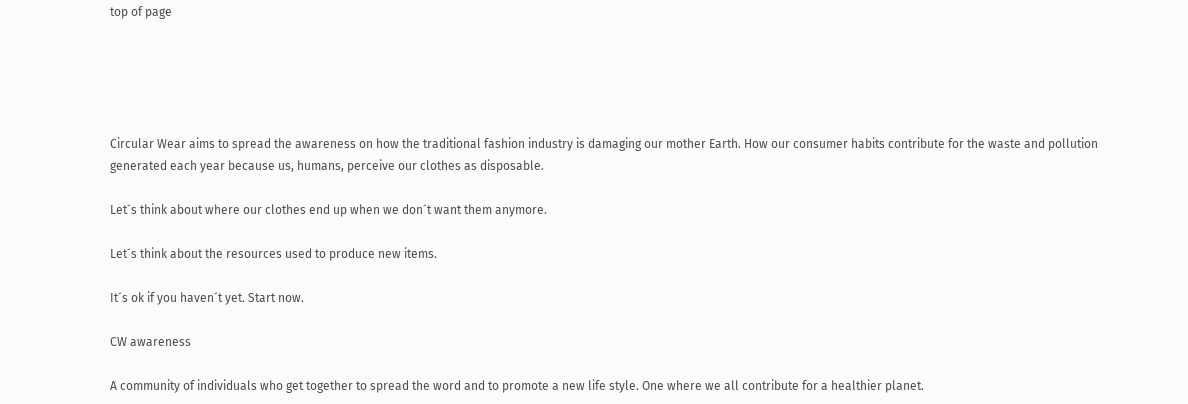top of page





Circular Wear aims to spread the awareness on how the traditional fashion industry is damaging our mother Earth. How our consumer habits contribute for the waste and pollution generated each year because us, humans, perceive our clothes as disposable.

Let´s think about where our clothes end up when we don´t want them anymore.

Let´s think about the resources used to produce new items.

It´s ok if you haven´t yet. Start now.

CW awareness

A community of individuals who get together to spread the word and to promote a new life style. One where we all contribute for a healthier planet.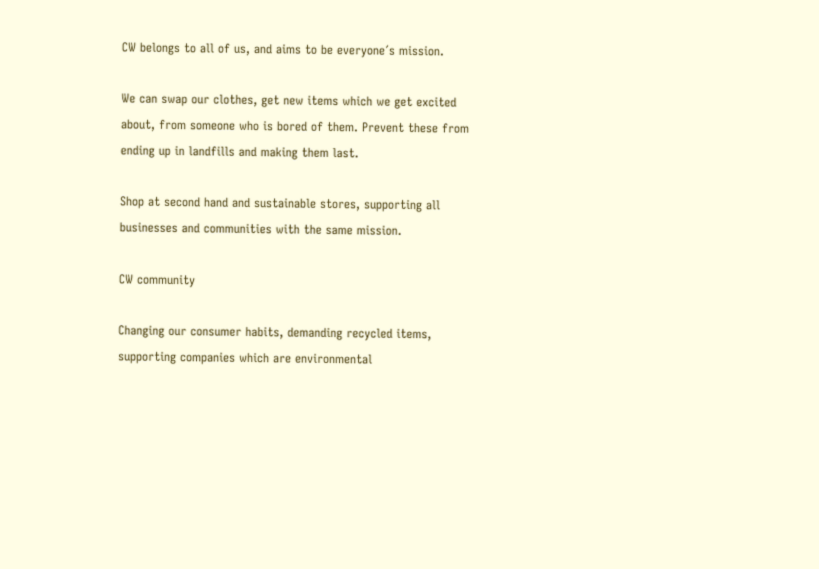CW belongs to all of us, and aims to be everyone´s mission.

We can swap our clothes, get new items which we get excited about, from someone who is bored of them. Prevent these from ending up in landfills and making them last.

Shop at second hand and sustainable stores, supporting all businesses and communities with the same mission.

CW community

Changing our consumer habits, demanding recycled items, supporting companies which are environmental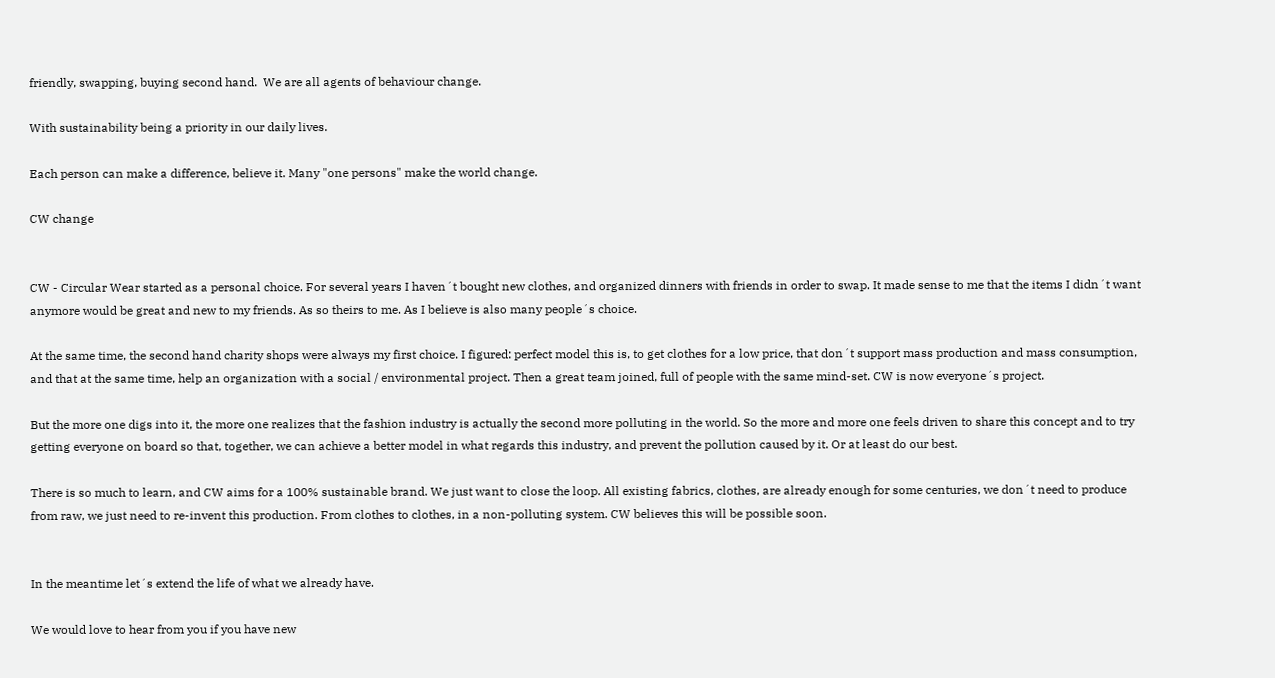friendly, swapping, buying second hand.  We are all agents of behaviour change.

With sustainability being a priority in our daily lives.

Each person can make a difference, believe it. Many "one persons" make the world change.

CW change


CW - Circular Wear started as a personal choice. For several years I haven´t bought new clothes, and organized dinners with friends in order to swap. It made sense to me that the items I didn´t want anymore would be great and new to my friends. As so theirs to me. As I believe is also many people´s choice.

At the same time, the second hand charity shops were always my first choice. I figured: perfect model this is, to get clothes for a low price, that don´t support mass production and mass consumption, and that at the same time, help an organization with a social / environmental project. Then a great team joined, full of people with the same mind-set. CW is now everyone´s project.

But the more one digs into it, the more one realizes that the fashion industry is actually the second more polluting in the world. So the more and more one feels driven to share this concept and to try getting everyone on board so that, together, we can achieve a better model in what regards this industry, and prevent the pollution caused by it. Or at least do our best.

There is so much to learn, and CW aims for a 100% sustainable brand. We just want to close the loop. All existing fabrics, clothes, are already enough for some centuries, we don´t need to produce from raw, we just need to re-invent this production. From clothes to clothes, in a non-polluting system. CW believes this will be possible soon.


In the meantime let´s extend the life of what we already have.

We would love to hear from you if you have new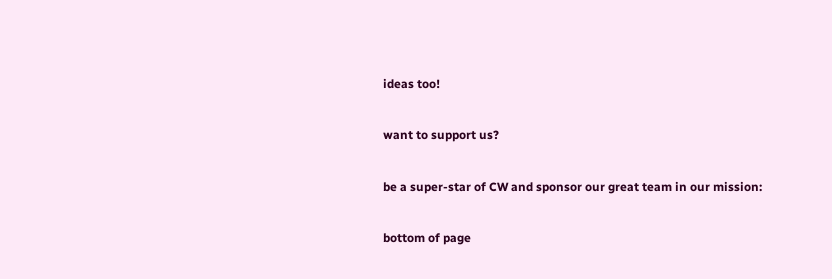ideas too!

want to support us?

be a super-star of CW and sponsor our great team in our mission:

bottom of page